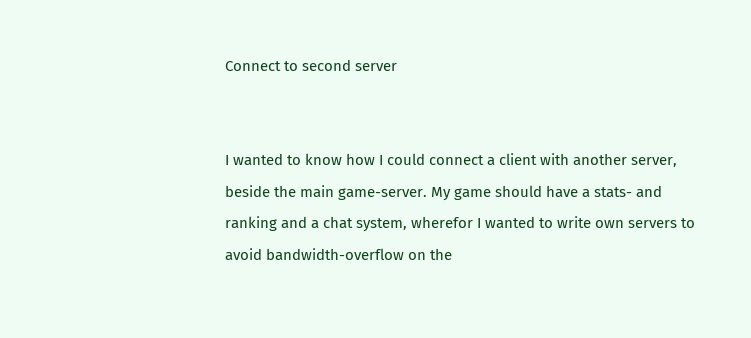Connect to second server


I wanted to know how I could connect a client with another server, beside the main game-server. My game should have a stats- and ranking and a chat system, wherefor I wanted to write own servers to avoid bandwidth-overflow on the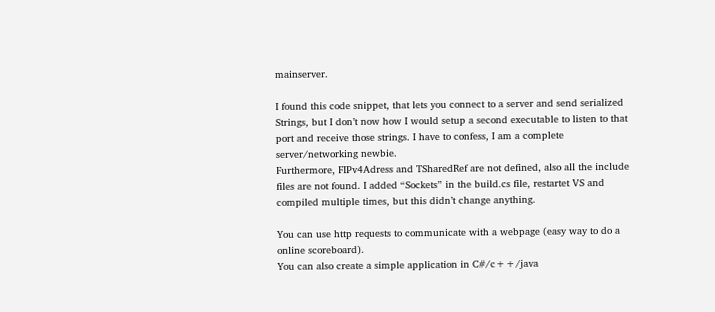mainserver.

I found this code snippet, that lets you connect to a server and send serialized Strings, but I don’t now how I would setup a second executable to listen to that port and receive those strings. I have to confess, I am a complete server/networking newbie.
Furthermore, FIPv4Adress and TSharedRef are not defined, also all the include files are not found. I added “Sockets” in the build.cs file, restartet VS and compiled multiple times, but this didn’t change anything.

You can use http requests to communicate with a webpage (easy way to do a online scoreboard).
You can also create a simple application in C#/c++/java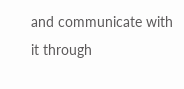and communicate with it through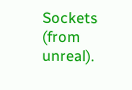Sockets (from unreal).